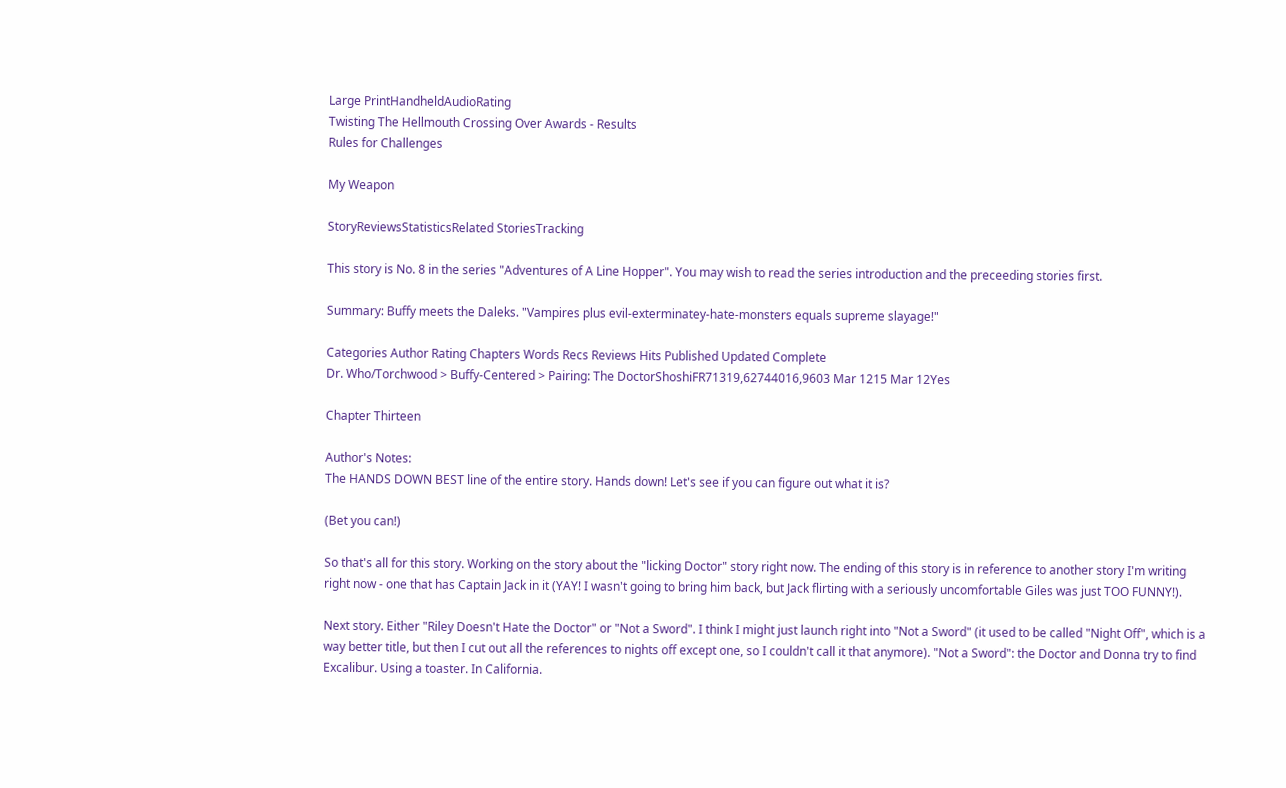Large PrintHandheldAudioRating
Twisting The Hellmouth Crossing Over Awards - Results
Rules for Challenges

My Weapon

StoryReviewsStatisticsRelated StoriesTracking

This story is No. 8 in the series "Adventures of A Line Hopper". You may wish to read the series introduction and the preceeding stories first.

Summary: Buffy meets the Daleks. "Vampires plus evil-exterminatey-hate-monsters equals supreme slayage!"

Categories Author Rating Chapters Words Recs Reviews Hits Published Updated Complete
Dr. Who/Torchwood > Buffy-Centered > Pairing: The DoctorShoshiFR71319,62744016,9603 Mar 1215 Mar 12Yes

Chapter Thirteen

Author's Notes:
The HANDS DOWN BEST line of the entire story. Hands down! Let's see if you can figure out what it is?

(Bet you can!)

So that's all for this story. Working on the story about the "licking Doctor" story right now. The ending of this story is in reference to another story I'm writing right now - one that has Captain Jack in it (YAY! I wasn't going to bring him back, but Jack flirting with a seriously uncomfortable Giles was just TOO FUNNY!).

Next story. Either "Riley Doesn't Hate the Doctor" or "Not a Sword". I think I might just launch right into "Not a Sword" (it used to be called "Night Off", which is a way better title, but then I cut out all the references to nights off except one, so I couldn't call it that anymore). "Not a Sword": the Doctor and Donna try to find Excalibur. Using a toaster. In California.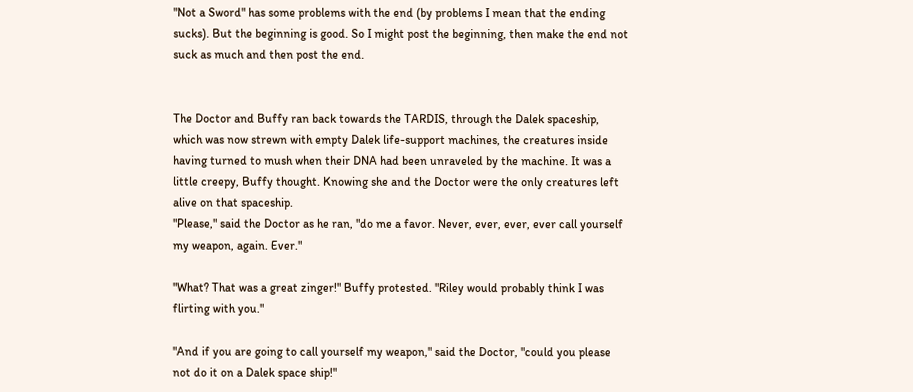"Not a Sword" has some problems with the end (by problems I mean that the ending sucks). But the beginning is good. So I might post the beginning, then make the end not suck as much and then post the end.


The Doctor and Buffy ran back towards the TARDIS, through the Dalek spaceship, which was now strewn with empty Dalek life-support machines, the creatures inside having turned to mush when their DNA had been unraveled by the machine. It was a little creepy, Buffy thought. Knowing she and the Doctor were the only creatures left alive on that spaceship.
"Please," said the Doctor as he ran, "do me a favor. Never, ever, ever, ever call yourself my weapon, again. Ever."

"What? That was a great zinger!" Buffy protested. "Riley would probably think I was flirting with you."

"And if you are going to call yourself my weapon," said the Doctor, "could you please not do it on a Dalek space ship!"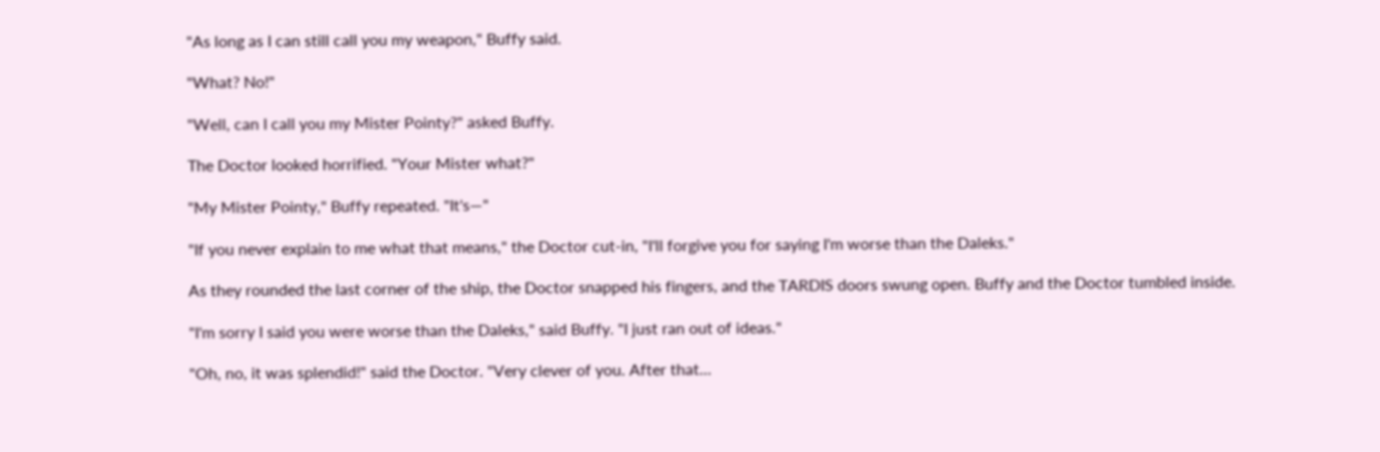"As long as I can still call you my weapon," Buffy said.

"What? No!"

"Well, can I call you my Mister Pointy?" asked Buffy.

The Doctor looked horrified. "Your Mister what?"

"My Mister Pointy," Buffy repeated. "It's—"

"If you never explain to me what that means," the Doctor cut-in, "I'll forgive you for saying I'm worse than the Daleks."

As they rounded the last corner of the ship, the Doctor snapped his fingers, and the TARDIS doors swung open. Buffy and the Doctor tumbled inside.

"I'm sorry I said you were worse than the Daleks," said Buffy. "I just ran out of ideas."

"Oh, no, it was splendid!" said the Doctor. "Very clever of you. After that…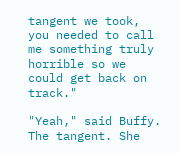tangent we took, you needed to call me something truly horrible so we could get back on track."

"Yeah," said Buffy. The tangent. She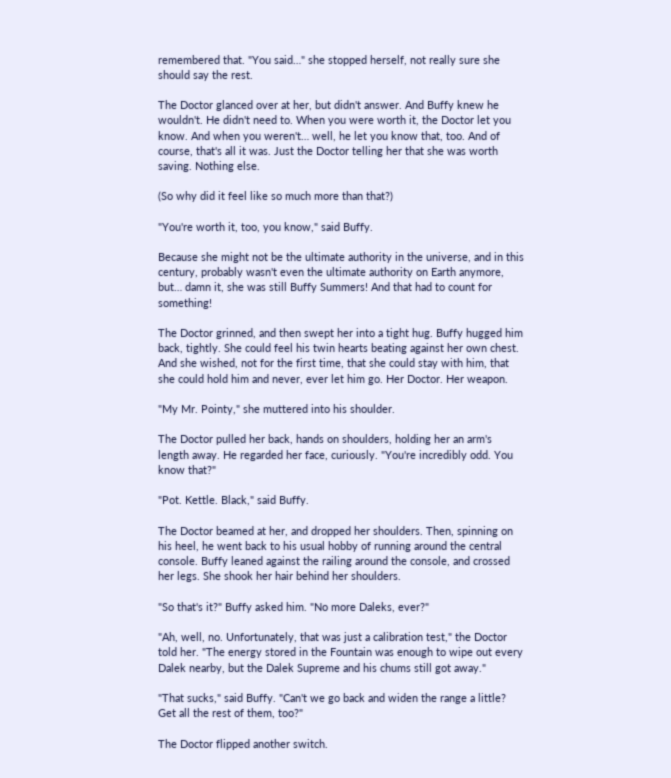remembered that. "You said…" she stopped herself, not really sure she should say the rest.

The Doctor glanced over at her, but didn't answer. And Buffy knew he wouldn't. He didn't need to. When you were worth it, the Doctor let you know. And when you weren't… well, he let you know that, too. And of course, that's all it was. Just the Doctor telling her that she was worth saving. Nothing else.

(So why did it feel like so much more than that?)

"You're worth it, too, you know," said Buffy.

Because she might not be the ultimate authority in the universe, and in this century, probably wasn't even the ultimate authority on Earth anymore, but… damn it, she was still Buffy Summers! And that had to count for something!

The Doctor grinned, and then swept her into a tight hug. Buffy hugged him back, tightly. She could feel his twin hearts beating against her own chest. And she wished, not for the first time, that she could stay with him, that she could hold him and never, ever let him go. Her Doctor. Her weapon.

"My Mr. Pointy," she muttered into his shoulder.

The Doctor pulled her back, hands on shoulders, holding her an arm's length away. He regarded her face, curiously. "You're incredibly odd. You know that?"

"Pot. Kettle. Black," said Buffy.

The Doctor beamed at her, and dropped her shoulders. Then, spinning on his heel, he went back to his usual hobby of running around the central console. Buffy leaned against the railing around the console, and crossed her legs. She shook her hair behind her shoulders.

"So that's it?" Buffy asked him. "No more Daleks, ever?"

"Ah, well, no. Unfortunately, that was just a calibration test," the Doctor told her. "The energy stored in the Fountain was enough to wipe out every Dalek nearby, but the Dalek Supreme and his chums still got away."

"That sucks," said Buffy. "Can't we go back and widen the range a little? Get all the rest of them, too?"

The Doctor flipped another switch.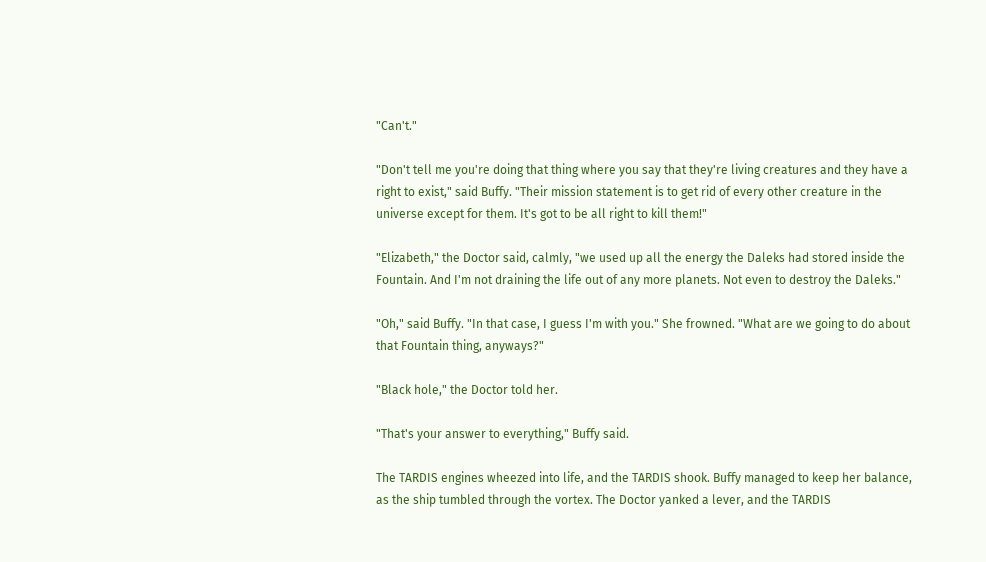"Can't."

"Don't tell me you're doing that thing where you say that they're living creatures and they have a right to exist," said Buffy. "Their mission statement is to get rid of every other creature in the universe except for them. It's got to be all right to kill them!"

"Elizabeth," the Doctor said, calmly, "we used up all the energy the Daleks had stored inside the Fountain. And I'm not draining the life out of any more planets. Not even to destroy the Daleks."

"Oh," said Buffy. "In that case, I guess I'm with you." She frowned. "What are we going to do about that Fountain thing, anyways?"

"Black hole," the Doctor told her.

"That's your answer to everything," Buffy said.

The TARDIS engines wheezed into life, and the TARDIS shook. Buffy managed to keep her balance, as the ship tumbled through the vortex. The Doctor yanked a lever, and the TARDIS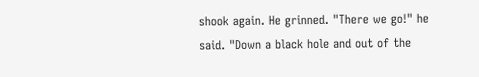shook again. He grinned. "There we go!" he said. "Down a black hole and out of the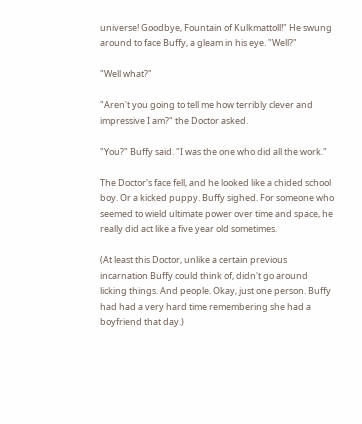universe! Goodbye, Fountain of Kulkmattoll!" He swung around to face Buffy, a gleam in his eye. "Well?"

"Well what?"

"Aren't you going to tell me how terribly clever and impressive I am?" the Doctor asked.

"You?" Buffy said. "I was the one who did all the work."

The Doctor's face fell, and he looked like a chided school boy. Or a kicked puppy. Buffy sighed. For someone who seemed to wield ultimate power over time and space, he really did act like a five year old sometimes.

(At least this Doctor, unlike a certain previous incarnation Buffy could think of, didn't go around licking things. And people. Okay, just one person. Buffy had had a very hard time remembering she had a boyfriend that day.)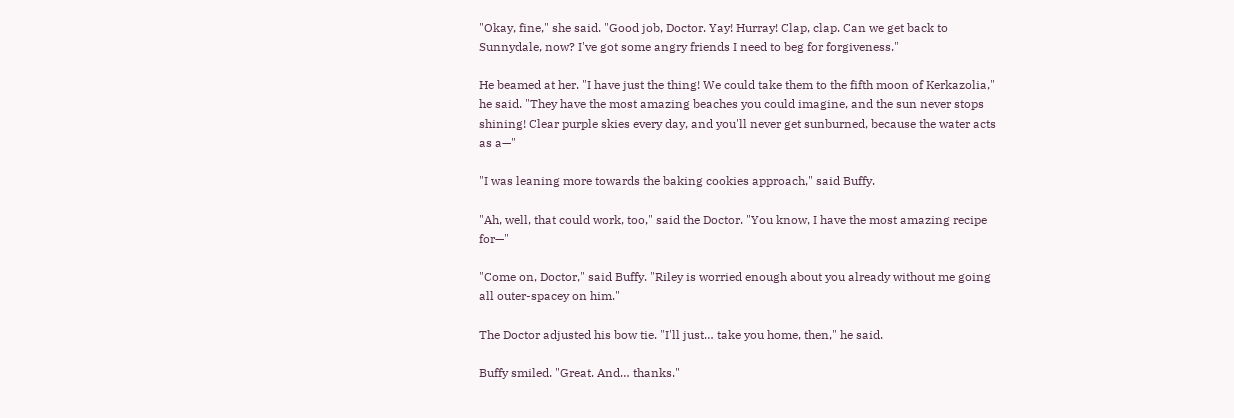"Okay, fine," she said. "Good job, Doctor. Yay! Hurray! Clap, clap. Can we get back to Sunnydale, now? I've got some angry friends I need to beg for forgiveness."

He beamed at her. "I have just the thing! We could take them to the fifth moon of Kerkazolia," he said. "They have the most amazing beaches you could imagine, and the sun never stops shining! Clear purple skies every day, and you'll never get sunburned, because the water acts as a—"

"I was leaning more towards the baking cookies approach," said Buffy.

"Ah, well, that could work, too," said the Doctor. "You know, I have the most amazing recipe for—"

"Come on, Doctor," said Buffy. "Riley is worried enough about you already without me going all outer-spacey on him."

The Doctor adjusted his bow tie. "I'll just… take you home, then," he said.

Buffy smiled. "Great. And… thanks."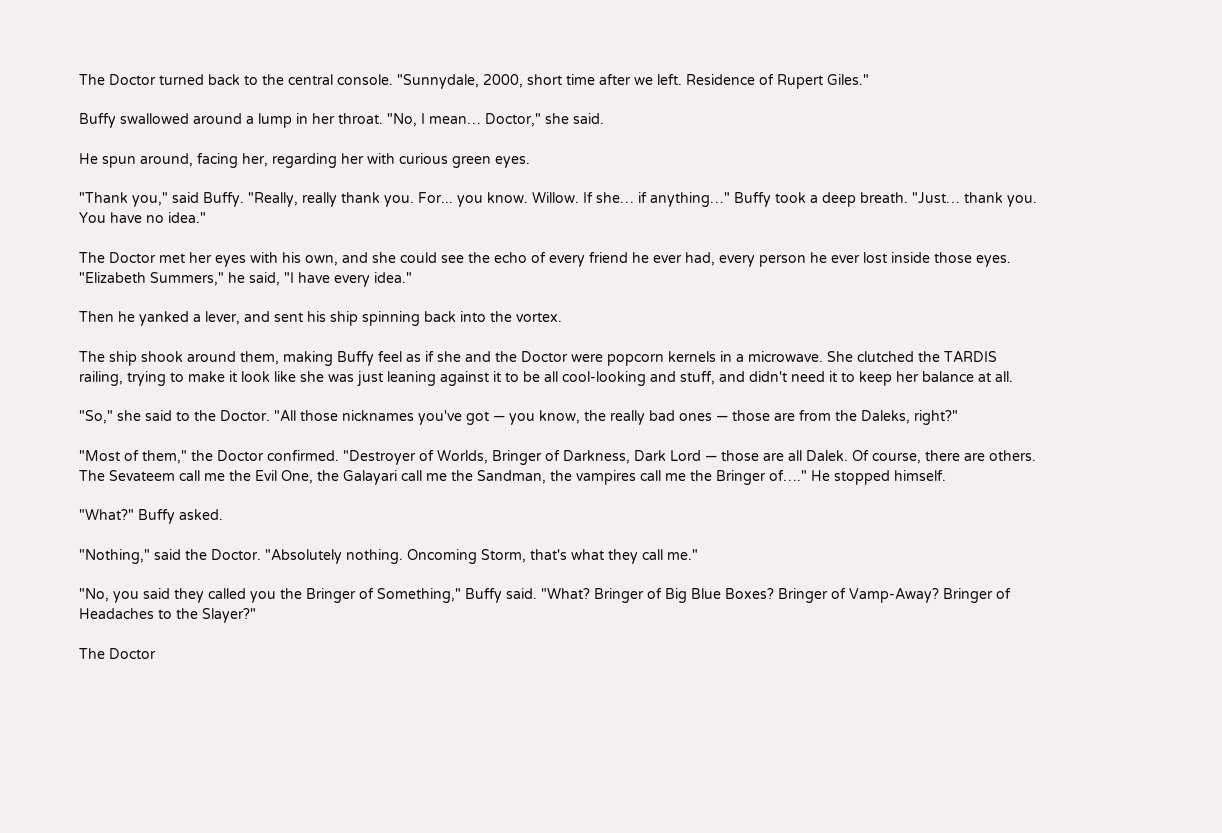The Doctor turned back to the central console. "Sunnydale, 2000, short time after we left. Residence of Rupert Giles."

Buffy swallowed around a lump in her throat. "No, I mean… Doctor," she said.

He spun around, facing her, regarding her with curious green eyes.

"Thank you," said Buffy. "Really, really thank you. For... you know. Willow. If she… if anything…" Buffy took a deep breath. "Just… thank you. You have no idea."

The Doctor met her eyes with his own, and she could see the echo of every friend he ever had, every person he ever lost inside those eyes. "Elizabeth Summers," he said, "I have every idea."

Then he yanked a lever, and sent his ship spinning back into the vortex.

The ship shook around them, making Buffy feel as if she and the Doctor were popcorn kernels in a microwave. She clutched the TARDIS railing, trying to make it look like she was just leaning against it to be all cool-looking and stuff, and didn't need it to keep her balance at all.

"So," she said to the Doctor. "All those nicknames you've got — you know, the really bad ones — those are from the Daleks, right?"

"Most of them," the Doctor confirmed. "Destroyer of Worlds, Bringer of Darkness, Dark Lord — those are all Dalek. Of course, there are others. The Sevateem call me the Evil One, the Galayari call me the Sandman, the vampires call me the Bringer of…." He stopped himself.

"What?" Buffy asked.

"Nothing," said the Doctor. "Absolutely nothing. Oncoming Storm, that's what they call me."

"No, you said they called you the Bringer of Something," Buffy said. "What? Bringer of Big Blue Boxes? Bringer of Vamp-Away? Bringer of Headaches to the Slayer?"

The Doctor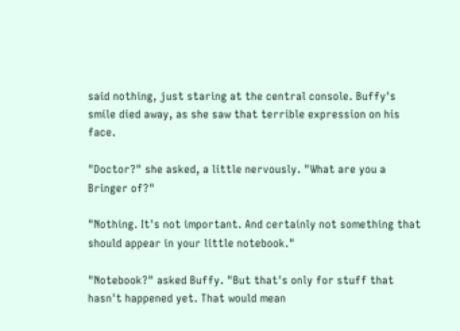said nothing, just staring at the central console. Buffy's smile died away, as she saw that terrible expression on his face.

"Doctor?" she asked, a little nervously. "What are you a Bringer of?"

"Nothing. It's not important. And certainly not something that should appear in your little notebook."

"Notebook?" asked Buffy. "But that's only for stuff that hasn't happened yet. That would mean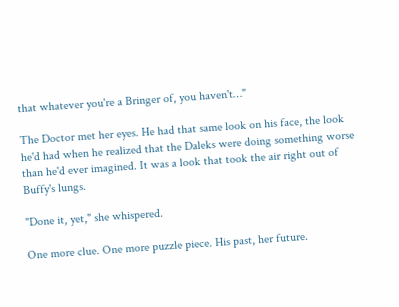that whatever you're a Bringer of, you haven't…"

The Doctor met her eyes. He had that same look on his face, the look he'd had when he realized that the Daleks were doing something worse than he'd ever imagined. It was a look that took the air right out of Buffy's lungs.

"Done it, yet," she whispered.

One more clue. One more puzzle piece. His past, her future.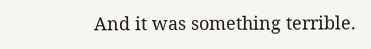And it was something terrible.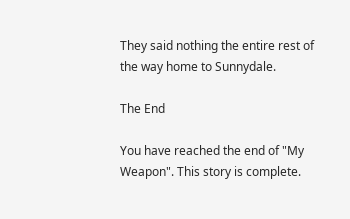They said nothing the entire rest of the way home to Sunnydale.

The End

You have reached the end of "My Weapon". This story is complete.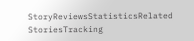StoryReviewsStatisticsRelated StoriesTracking